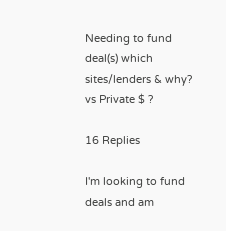Needing to fund deal(s) which sites/lenders & why? vs Private $ ?

16 Replies

I'm looking to fund deals and am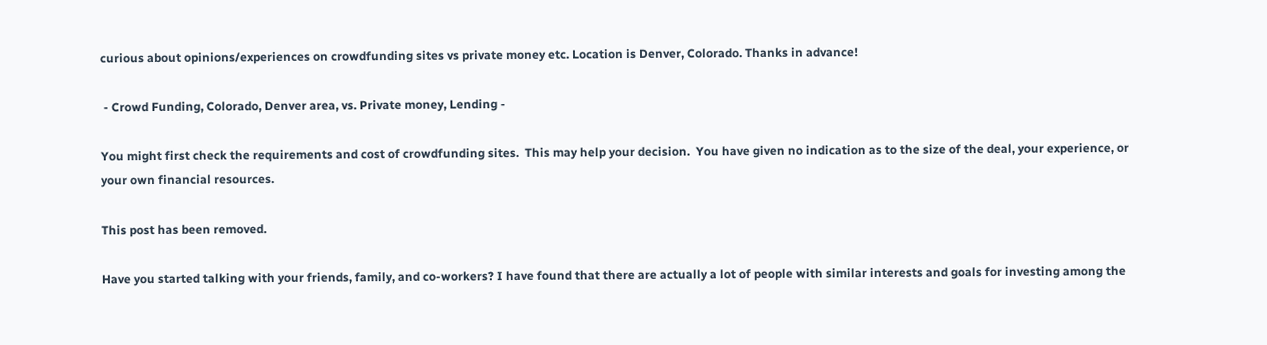curious about opinions/experiences on crowdfunding sites vs private money etc. Location is Denver, Colorado. Thanks in advance!

 - Crowd Funding, Colorado, Denver area, vs. Private money, Lending -

You might first check the requirements and cost of crowdfunding sites.  This may help your decision.  You have given no indication as to the size of the deal, your experience, or your own financial resources.

This post has been removed.

Have you started talking with your friends, family, and co-workers? I have found that there are actually a lot of people with similar interests and goals for investing among the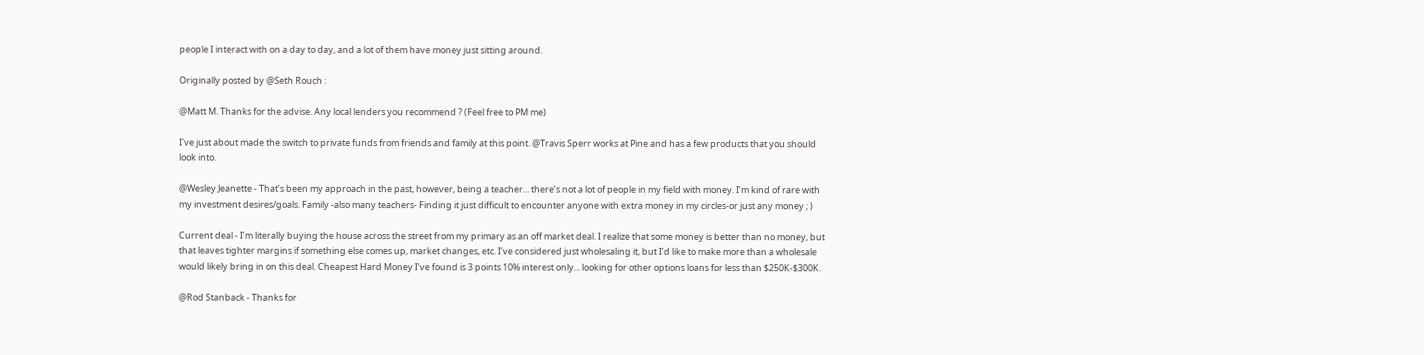people I interact with on a day to day, and a lot of them have money just sitting around.

Originally posted by @Seth Rouch :

@Matt M. Thanks for the advise. Any local lenders you recommend ? (Feel free to PM me)

I've just about made the switch to private funds from friends and family at this point. @Travis Sperr works at Pine and has a few products that you should look into.

@Wesley Jeanette - That’s been my approach in the past, however, being a teacher... there’s not a lot of people in my field with money. I’m kind of rare with my investment desires/goals. Family -also many teachers- Finding it just difficult to encounter anyone with extra money in my circles-or just any money ; )

Current deal - I’m literally buying the house across the street from my primary as an off market deal. I realize that some money is better than no money, but that leaves tighter margins if something else comes up, market changes, etc. I’ve considered just wholesaling it, but I’d like to make more than a wholesale would likely bring in on this deal. Cheapest Hard Money I’ve found is 3 points 10% interest only... looking for other options loans for less than $250K-$300K.

@Rod Stanback - Thanks for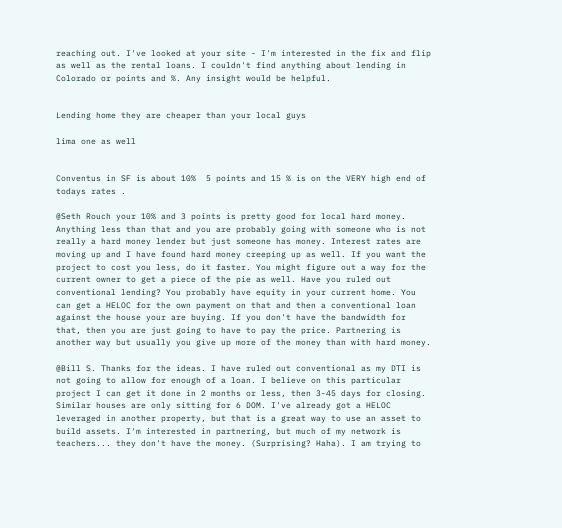reaching out. I've looked at your site - I'm interested in the fix and flip as well as the rental loans. I couldn't find anything about lending in Colorado or points and %. Any insight would be helpful.


Lending home they are cheaper than your local guys

lima one as well


Conventus in SF is about 10%  5 points and 15 % is on the VERY high end of todays rates .

@Seth Rouch your 10% and 3 points is pretty good for local hard money. Anything less than that and you are probably going with someone who is not really a hard money lender but just someone has money. Interest rates are moving up and I have found hard money creeping up as well. If you want the project to cost you less, do it faster. You might figure out a way for the current owner to get a piece of the pie as well. Have you ruled out conventional lending? You probably have equity in your current home. You can get a HELOC for the own payment on that and then a conventional loan against the house your are buying. If you don't have the bandwidth for that, then you are just going to have to pay the price. Partnering is another way but usually you give up more of the money than with hard money.

@Bill S. Thanks for the ideas. I have ruled out conventional as my DTI is not going to allow for enough of a loan. I believe on this particular project I can get it done in 2 months or less, then 3-45 days for closing. Similar houses are only sitting for 6 DOM. I've already got a HELOC leveraged in another property, but that is a great way to use an asset to build assets. I'm interested in partnering, but much of my network is teachers... they don't have the money. (Surprising? Haha). I am trying to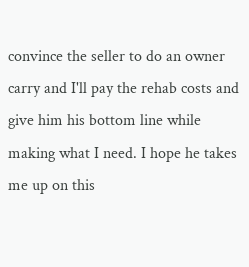convince the seller to do an owner carry and I'll pay the rehab costs and give him his bottom line while making what I need. I hope he takes me up on this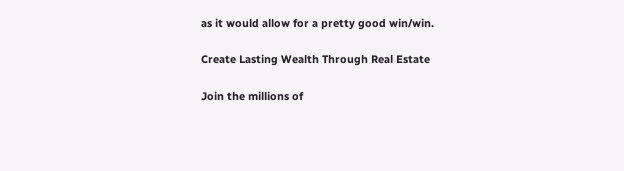as it would allow for a pretty good win/win.

Create Lasting Wealth Through Real Estate

Join the millions of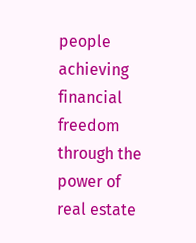people achieving financial freedom through the power of real estate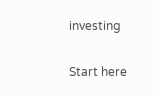investing

Start here